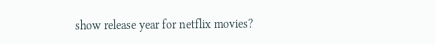show release year for netflix movies?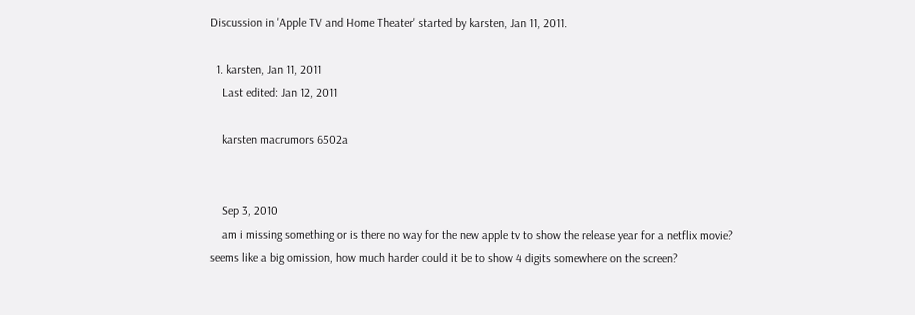Discussion in 'Apple TV and Home Theater' started by karsten, Jan 11, 2011.

  1. karsten, Jan 11, 2011
    Last edited: Jan 12, 2011

    karsten macrumors 6502a


    Sep 3, 2010
    am i missing something or is there no way for the new apple tv to show the release year for a netflix movie? seems like a big omission, how much harder could it be to show 4 digits somewhere on the screen?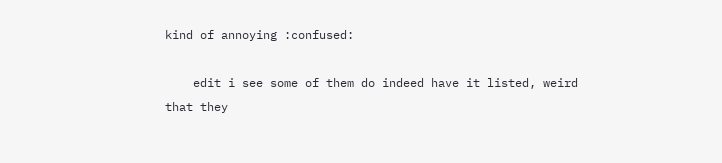kind of annoying :confused:

    edit i see some of them do indeed have it listed, weird that they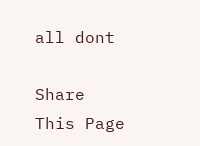all dont

Share This Page